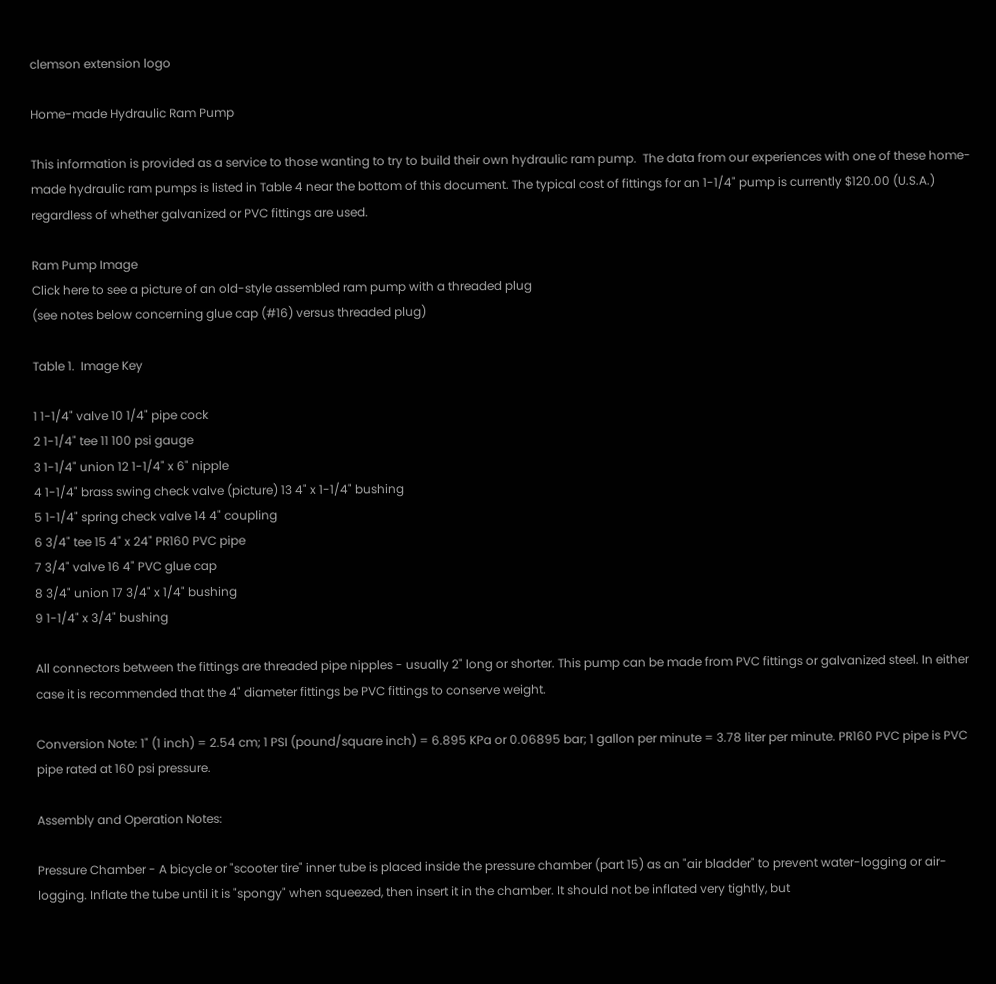clemson extension logo

Home-made Hydraulic Ram Pump

This information is provided as a service to those wanting to try to build their own hydraulic ram pump.  The data from our experiences with one of these home-made hydraulic ram pumps is listed in Table 4 near the bottom of this document. The typical cost of fittings for an 1-1/4" pump is currently $120.00 (U.S.A.) regardless of whether galvanized or PVC fittings are used.

Ram Pump Image
Click here to see a picture of an old-style assembled ram pump with a threaded plug
(see notes below concerning glue cap (#16) versus threaded plug)

Table 1.  Image Key

1 1-1/4" valve 10 1/4" pipe cock
2 1-1/4" tee 11 100 psi gauge
3 1-1/4" union 12 1-1/4" x 6" nipple
4 1-1/4" brass swing check valve (picture) 13 4" x 1-1/4" bushing
5 1-1/4" spring check valve 14 4" coupling
6 3/4" tee 15 4" x 24" PR160 PVC pipe
7 3/4" valve 16 4" PVC glue cap
8 3/4" union 17 3/4" x 1/4" bushing
9 1-1/4" x 3/4" bushing

All connectors between the fittings are threaded pipe nipples - usually 2" long or shorter. This pump can be made from PVC fittings or galvanized steel. In either case it is recommended that the 4" diameter fittings be PVC fittings to conserve weight.

Conversion Note: 1" (1 inch) = 2.54 cm; 1 PSI (pound/square inch) = 6.895 KPa or 0.06895 bar; 1 gallon per minute = 3.78 liter per minute. PR160 PVC pipe is PVC pipe rated at 160 psi pressure.

Assembly and Operation Notes:

Pressure Chamber - A bicycle or "scooter tire" inner tube is placed inside the pressure chamber (part 15) as an "air bladder" to prevent water-logging or air-logging. Inflate the tube until it is "spongy" when squeezed, then insert it in the chamber. It should not be inflated very tightly, but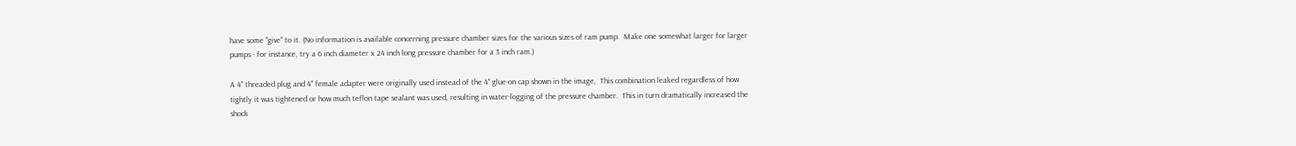have some "give" to it. (No information is available concerning pressure chamber sizes for the various sizes of ram pump.  Make one somewhat larger for larger pumps - for instance, try a 6 inch diameter x 24 inch long pressure chamber for a 3 inch ram.)

A 4" threaded plug and 4" female adapter were originally used instead of the 4" glue-on cap shown in the image,  This combination leaked regardless of how tightly it was tightened or how much teflon tape sealant was used, resulting in water-logging of the pressure chamber.  This in turn dramatically increased the shock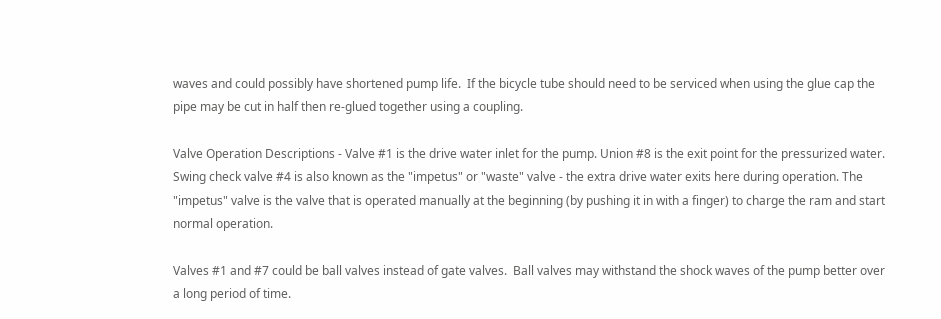waves and could possibly have shortened pump life.  If the bicycle tube should need to be serviced when using the glue cap the pipe may be cut in half then re-glued together using a coupling.

Valve Operation Descriptions - Valve #1 is the drive water inlet for the pump. Union #8 is the exit point for the pressurized water. Swing check valve #4 is also known as the "impetus" or "waste" valve - the extra drive water exits here during operation. The "impetus" valve is the valve that is operated manually at the beginning (by pushing it in with a finger) to charge the ram and start normal operation.

Valves #1 and #7 could be ball valves instead of gate valves.  Ball valves may withstand the shock waves of the pump better over a long period of time.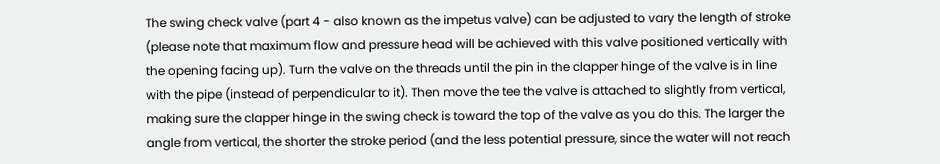The swing check valve (part 4 - also known as the impetus valve) can be adjusted to vary the length of stroke (please note that maximum flow and pressure head will be achieved with this valve positioned vertically with the opening facing up). Turn the valve on the threads until the pin in the clapper hinge of the valve is in line with the pipe (instead of perpendicular to it). Then move the tee the valve is attached to slightly from vertical, making sure the clapper hinge in the swing check is toward the top of the valve as you do this. The larger the angle from vertical, the shorter the stroke period (and the less potential pressure, since the water will not reach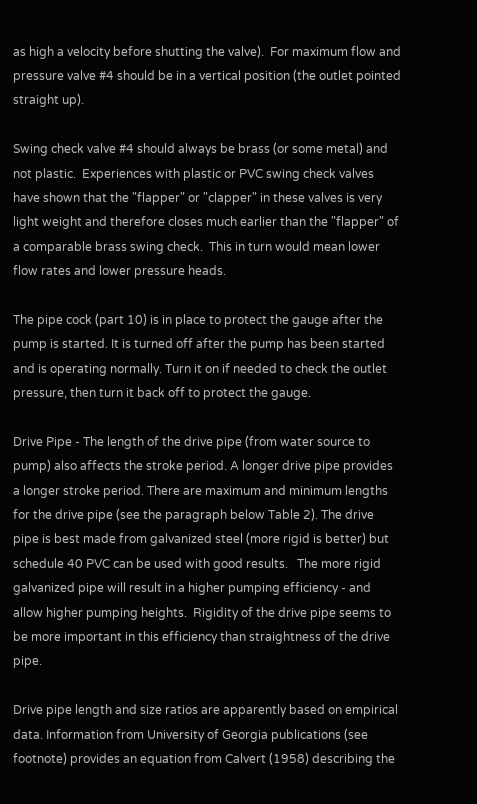as high a velocity before shutting the valve).  For maximum flow and pressure valve #4 should be in a vertical position (the outlet pointed straight up).

Swing check valve #4 should always be brass (or some metal) and not plastic.  Experiences with plastic or PVC swing check valves have shown that the "flapper" or "clapper" in these valves is very light weight and therefore closes much earlier than the "flapper" of a comparable brass swing check.  This in turn would mean lower flow rates and lower pressure heads.

The pipe cock (part 10) is in place to protect the gauge after the pump is started. It is turned off after the pump has been started and is operating normally. Turn it on if needed to check the outlet pressure, then turn it back off to protect the gauge.

Drive Pipe - The length of the drive pipe (from water source to pump) also affects the stroke period. A longer drive pipe provides a longer stroke period. There are maximum and minimum lengths for the drive pipe (see the paragraph below Table 2). The drive pipe is best made from galvanized steel (more rigid is better) but schedule 40 PVC can be used with good results.   The more rigid galvanized pipe will result in a higher pumping efficiency - and allow higher pumping heights.  Rigidity of the drive pipe seems to be more important in this efficiency than straightness of the drive pipe.

Drive pipe length and size ratios are apparently based on empirical data. Information from University of Georgia publications (see footnote) provides an equation from Calvert (1958) describing the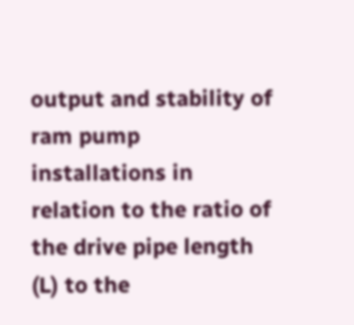output and stability of ram pump installations in relation to the ratio of the drive pipe length (L) to the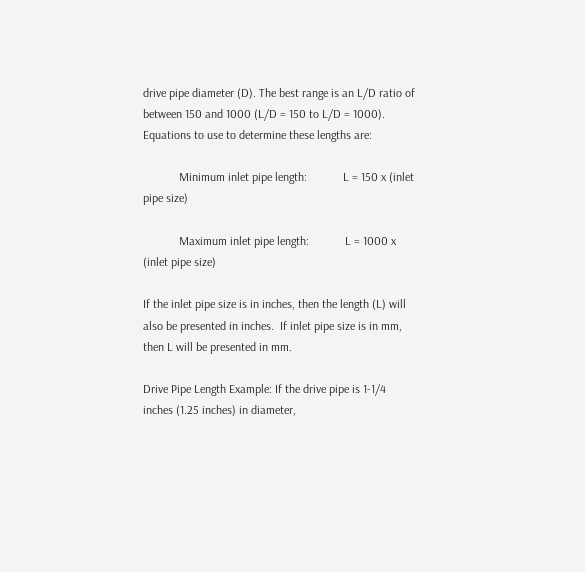drive pipe diameter (D). The best range is an L/D ratio of between 150 and 1000 (L/D = 150 to L/D = 1000).  Equations to use to determine these lengths are:

            Minimum inlet pipe length:            L = 150 x (inlet pipe size)

            Maximum inlet pipe length:            L = 1000 x (inlet pipe size)

If the inlet pipe size is in inches, then the length (L) will also be presented in inches.  If inlet pipe size is in mm, then L will be presented in mm.

Drive Pipe Length Example: If the drive pipe is 1-1/4 inches (1.25 inches) in diameter,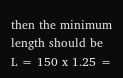then the minimum length should be  L = 150 x 1.25 =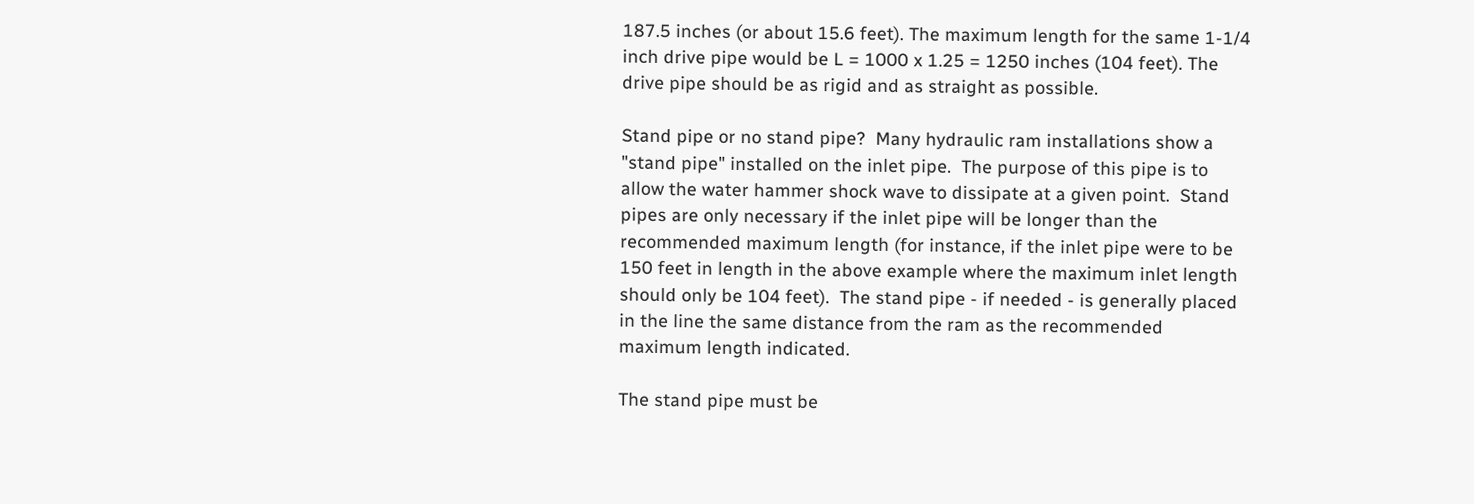187.5 inches (or about 15.6 feet). The maximum length for the same 1-1/4 inch drive pipe would be L = 1000 x 1.25 = 1250 inches (104 feet). The drive pipe should be as rigid and as straight as possible.

Stand pipe or no stand pipe?  Many hydraulic ram installations show a "stand pipe" installed on the inlet pipe.  The purpose of this pipe is to allow the water hammer shock wave to dissipate at a given point.  Stand pipes are only necessary if the inlet pipe will be longer than the recommended maximum length (for instance, if the inlet pipe were to be 150 feet in length in the above example where the maximum inlet length should only be 104 feet).  The stand pipe - if needed - is generally placed in the line the same distance from the ram as the recommended maximum length indicated.

The stand pipe must be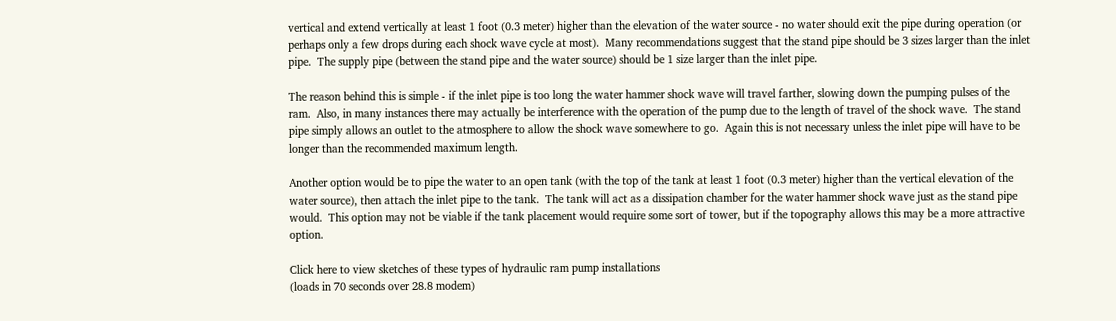vertical and extend vertically at least 1 foot (0.3 meter) higher than the elevation of the water source - no water should exit the pipe during operation (or perhaps only a few drops during each shock wave cycle at most).  Many recommendations suggest that the stand pipe should be 3 sizes larger than the inlet pipe.  The supply pipe (between the stand pipe and the water source) should be 1 size larger than the inlet pipe.

The reason behind this is simple - if the inlet pipe is too long the water hammer shock wave will travel farther, slowing down the pumping pulses of the ram.  Also, in many instances there may actually be interference with the operation of the pump due to the length of travel of the shock wave.  The stand pipe simply allows an outlet to the atmosphere to allow the shock wave somewhere to go.  Again this is not necessary unless the inlet pipe will have to be longer than the recommended maximum length.

Another option would be to pipe the water to an open tank (with the top of the tank at least 1 foot (0.3 meter) higher than the vertical elevation of the water source), then attach the inlet pipe to the tank.  The tank will act as a dissipation chamber for the water hammer shock wave just as the stand pipe would.  This option may not be viable if the tank placement would require some sort of tower, but if the topography allows this may be a more attractive option.

Click here to view sketches of these types of hydraulic ram pump installations
(loads in 70 seconds over 28.8 modem)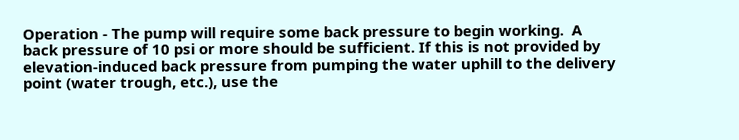Operation - The pump will require some back pressure to begin working.  A back pressure of 10 psi or more should be sufficient. If this is not provided by elevation-induced back pressure from pumping the water uphill to the delivery point (water trough, etc.), use the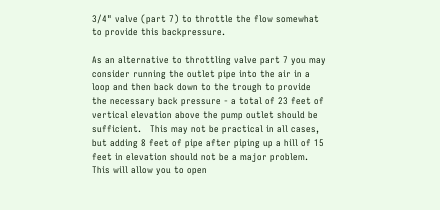3/4" valve (part 7) to throttle the flow somewhat to provide this backpressure.

As an alternative to throttling valve part 7 you may consider running the outlet pipe into the air in a loop and then back down to the trough to provide the necessary back pressure - a total of 23 feet of vertical elevation above the pump outlet should be sufficient.   This may not be practical in all cases, but adding 8 feet of pipe after piping up a hill of 15 feet in elevation should not be a major problem.  This will allow you to open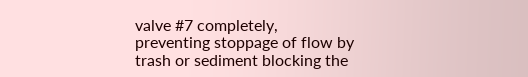valve #7 completely, preventing stoppage of flow by trash or sediment blocking the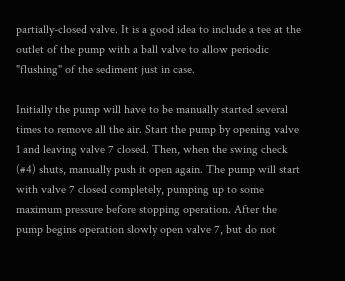partially-closed valve. It is a good idea to include a tee at the outlet of the pump with a ball valve to allow periodic "flushing" of the sediment just in case.

Initially the pump will have to be manually started several times to remove all the air. Start the pump by opening valve 1 and leaving valve 7 closed. Then, when the swing check (#4) shuts, manually push it open again. The pump will start with valve 7 closed completely, pumping up to some maximum pressure before stopping operation. After the pump begins operation slowly open valve 7, but do not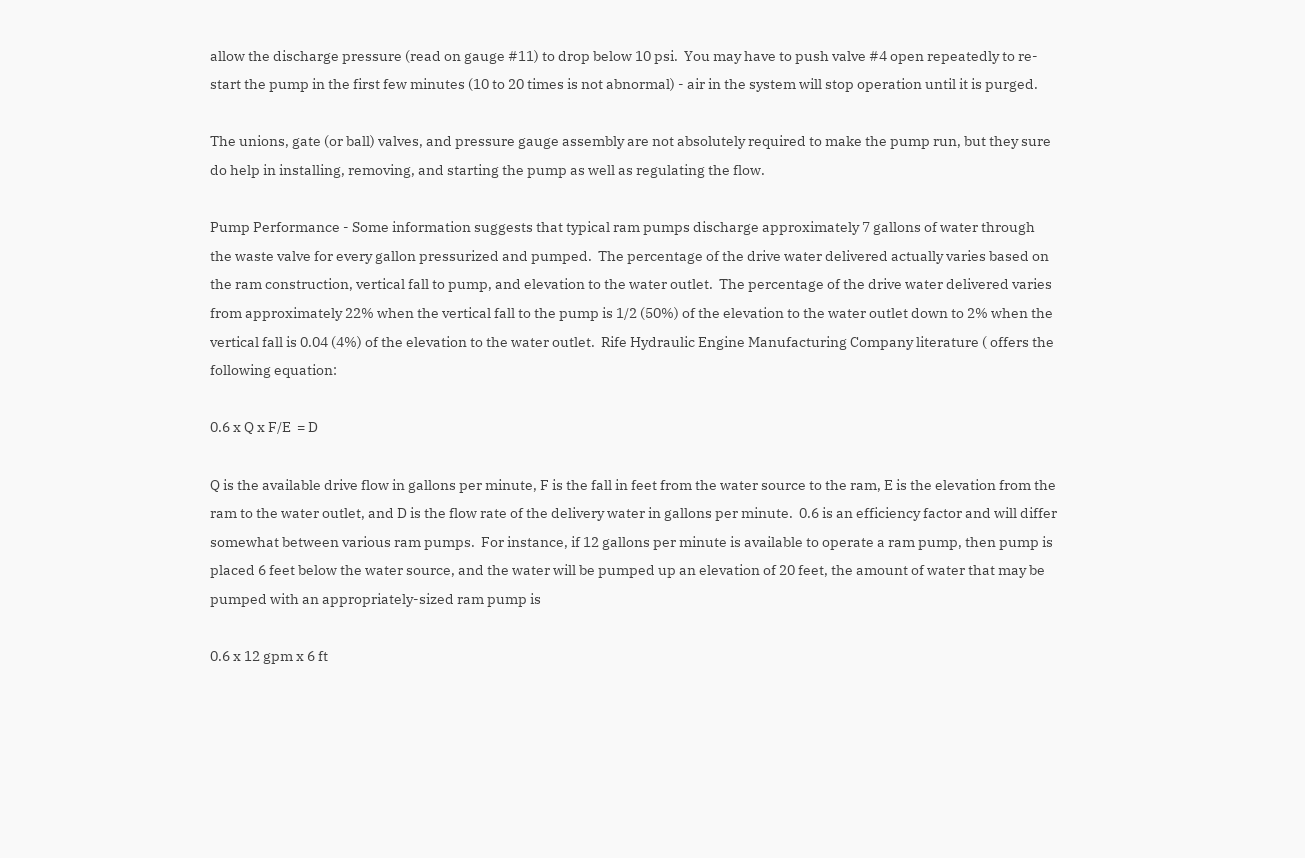allow the discharge pressure (read on gauge #11) to drop below 10 psi.  You may have to push valve #4 open repeatedly to re-start the pump in the first few minutes (10 to 20 times is not abnormal) - air in the system will stop operation until it is purged.

The unions, gate (or ball) valves, and pressure gauge assembly are not absolutely required to make the pump run, but they sure do help in installing, removing, and starting the pump as well as regulating the flow.

Pump Performance - Some information suggests that typical ram pumps discharge approximately 7 gallons of water through the waste valve for every gallon pressurized and pumped.  The percentage of the drive water delivered actually varies based on the ram construction, vertical fall to pump, and elevation to the water outlet.  The percentage of the drive water delivered varies from approximately 22% when the vertical fall to the pump is 1/2 (50%) of the elevation to the water outlet down to 2% when the vertical fall is 0.04 (4%) of the elevation to the water outlet.  Rife Hydraulic Engine Manufacturing Company literature ( offers the following equation:

0.6 x Q x F/E  = D

Q is the available drive flow in gallons per minute, F is the fall in feet from the water source to the ram, E is the elevation from the ram to the water outlet, and D is the flow rate of the delivery water in gallons per minute.  0.6 is an efficiency factor and will differ somewhat between various ram pumps.  For instance, if 12 gallons per minute is available to operate a ram pump, then pump is placed 6 feet below the water source, and the water will be pumped up an elevation of 20 feet, the amount of water that may be pumped with an appropriately-sized ram pump is

0.6 x 12 gpm x 6 ft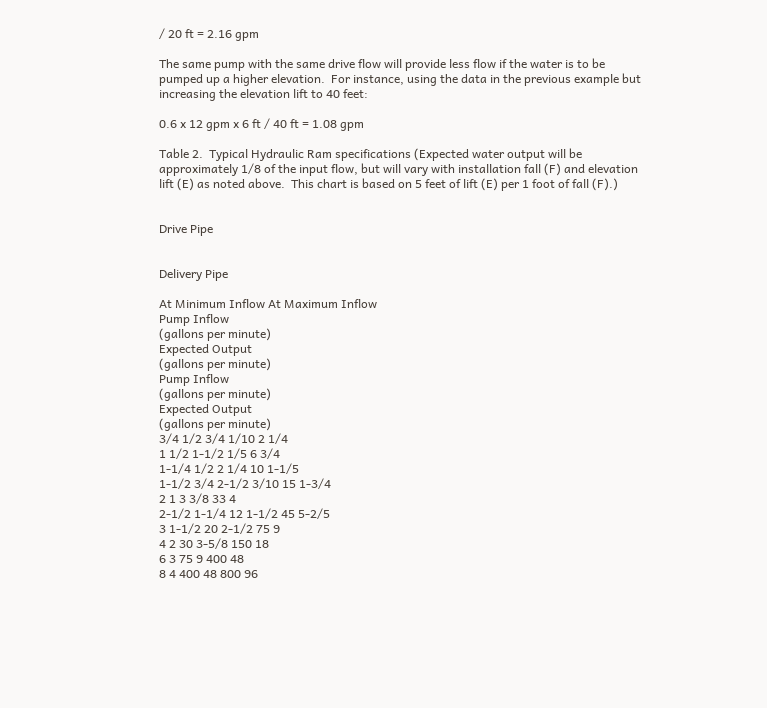/ 20 ft = 2.16 gpm

The same pump with the same drive flow will provide less flow if the water is to be pumped up a higher elevation.  For instance, using the data in the previous example but increasing the elevation lift to 40 feet:

0.6 x 12 gpm x 6 ft / 40 ft = 1.08 gpm

Table 2.  Typical Hydraulic Ram specifications (Expected water output will be approximately 1/8 of the input flow, but will vary with installation fall (F) and elevation lift (E) as noted above.  This chart is based on 5 feet of lift (E) per 1 foot of fall (F).)


Drive Pipe


Delivery Pipe

At Minimum Inflow At Maximum Inflow
Pump Inflow
(gallons per minute)
Expected Output
(gallons per minute)
Pump Inflow
(gallons per minute)
Expected Output
(gallons per minute)
3/4 1/2 3/4 1/10 2 1/4
1 1/2 1-1/2 1/5 6 3/4
1-1/4 1/2 2 1/4 10 1-1/5
1-1/2 3/4 2-1/2 3/10 15 1-3/4
2 1 3 3/8 33 4
2-1/2 1-1/4 12 1-1/2 45 5-2/5
3 1-1/2 20 2-1/2 75 9
4 2 30 3-5/8 150 18
6 3 75 9 400 48
8 4 400 48 800 96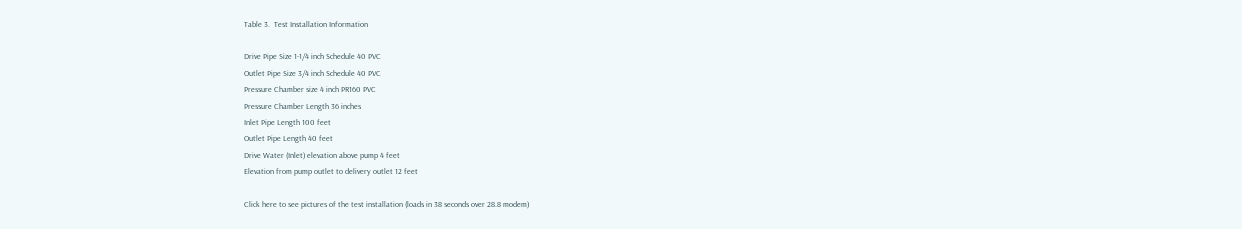Table 3.  Test Installation Information

Drive Pipe Size 1-1/4 inch Schedule 40 PVC
Outlet Pipe Size 3/4 inch Schedule 40 PVC
Pressure Chamber size 4 inch PR160 PVC
Pressure Chamber Length 36 inches
Inlet Pipe Length 100 feet
Outlet Pipe Length 40 feet
Drive Water (Inlet) elevation above pump 4 feet
Elevation from pump outlet to delivery outlet 12 feet

Click here to see pictures of the test installation (loads in 38 seconds over 28.8 modem)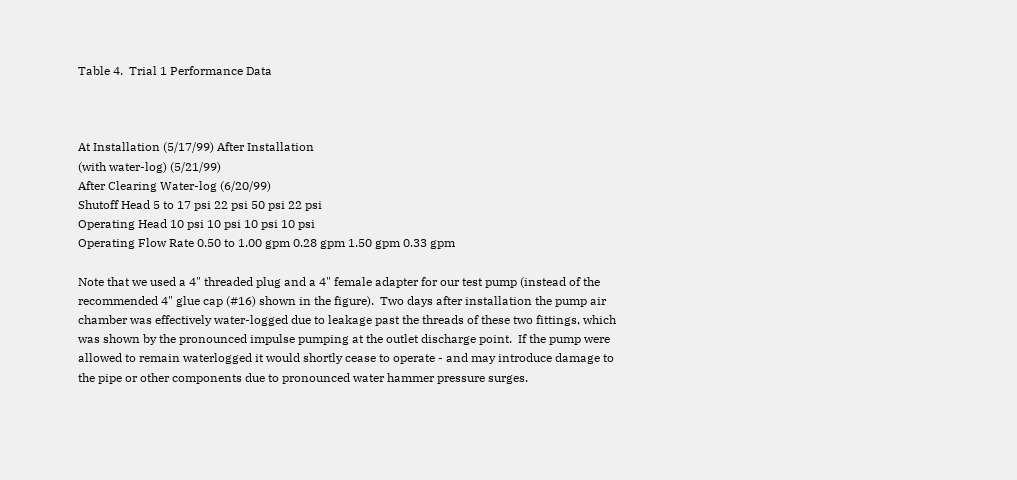Table 4.  Trial 1 Performance Data



At Installation (5/17/99) After Installation
(with water-log) (5/21/99)
After Clearing Water-log (6/20/99)
Shutoff Head 5 to 17 psi 22 psi 50 psi 22 psi
Operating Head 10 psi 10 psi 10 psi 10 psi
Operating Flow Rate 0.50 to 1.00 gpm 0.28 gpm 1.50 gpm 0.33 gpm

Note that we used a 4" threaded plug and a 4" female adapter for our test pump (instead of the recommended 4" glue cap (#16) shown in the figure).  Two days after installation the pump air chamber was effectively water-logged due to leakage past the threads of these two fittings, which was shown by the pronounced impulse pumping at the outlet discharge point.  If the pump were allowed to remain waterlogged it would shortly cease to operate - and may introduce damage to the pipe or other components due to pronounced water hammer pressure surges.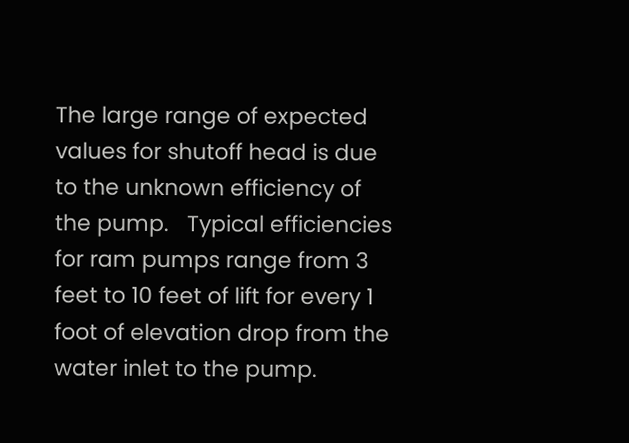The large range of expected values for shutoff head is due to the unknown efficiency of the pump.   Typical efficiencies for ram pumps range from 3 feet to 10 feet of lift for every 1 foot of elevation drop from the water inlet to the pump.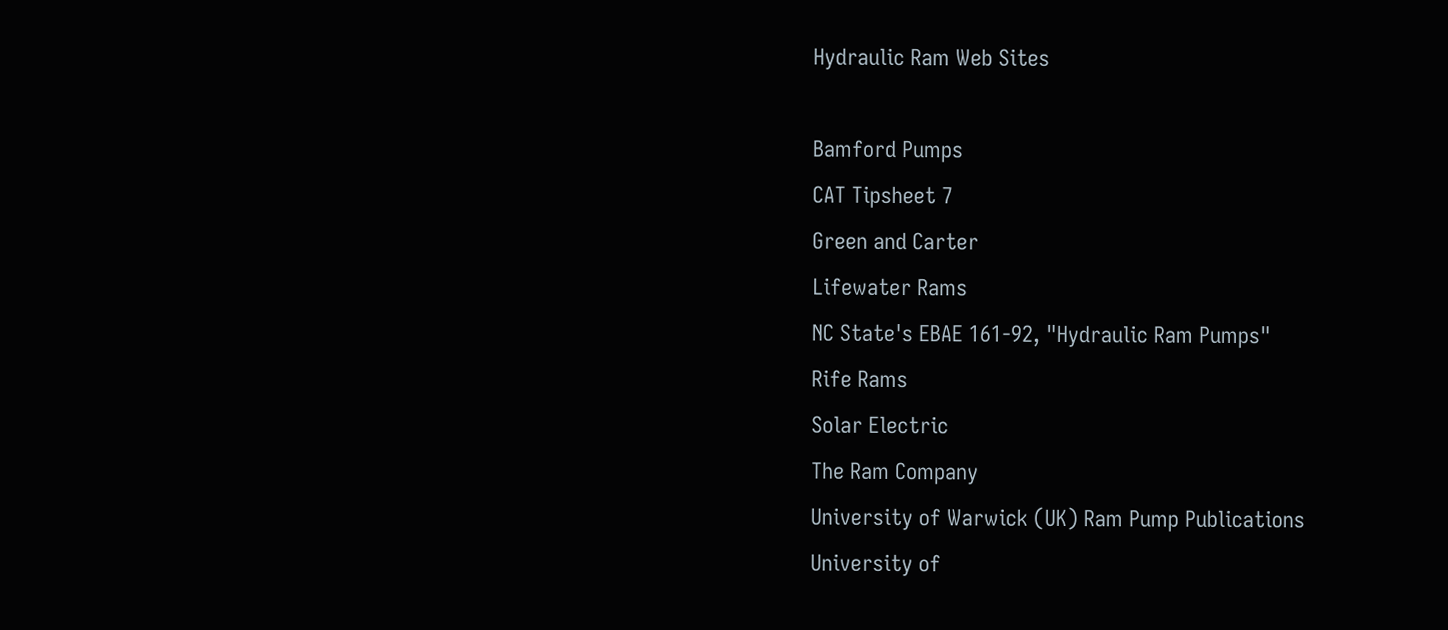Hydraulic Ram Web Sites

Bamford Pumps
CAT Tipsheet 7
Green and Carter
Lifewater Rams
NC State's EBAE 161-92, "Hydraulic Ram Pumps"
Rife Rams
Solar Electric
The Ram Company
University of Warwick (UK) Ram Pump Publications
University of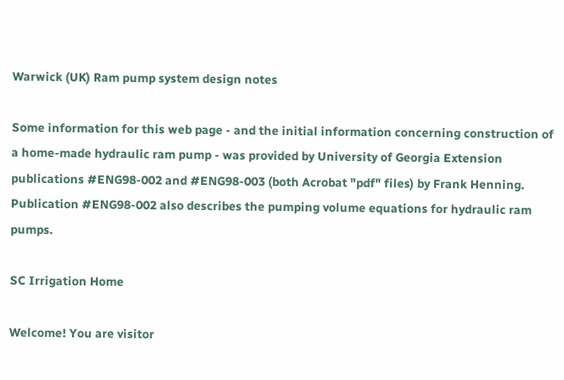Warwick (UK) Ram pump system design notes

Some information for this web page - and the initial information concerning construction of a home-made hydraulic ram pump - was provided by University of Georgia Extension publications #ENG98-002 and #ENG98-003 (both Acrobat "pdf" files) by Frank Henning.  Publication #ENG98-002 also describes the pumping volume equations for hydraulic ram pumps.

SC Irrigation Home

Welcome! You are visitor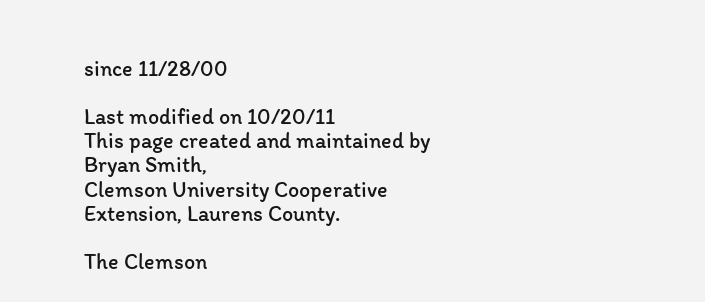since 11/28/00

Last modified on 10/20/11
This page created and maintained by Bryan Smith,
Clemson University Cooperative Extension, Laurens County.

The Clemson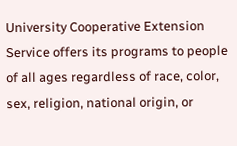University Cooperative Extension Service offers its programs to people of all ages regardless of race, color, sex, religion, national origin, or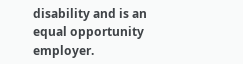disability and is an equal opportunity employer.